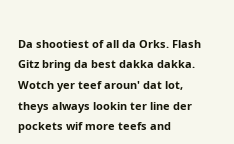Da shootiest of all da Orks. Flash Gitz bring da best dakka dakka. Wotch yer teef aroun' dat lot, theys always lookin ter line der pockets wif more teefs and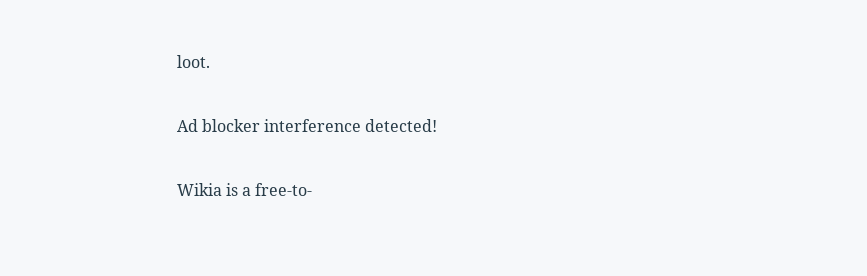loot.

Ad blocker interference detected!

Wikia is a free-to-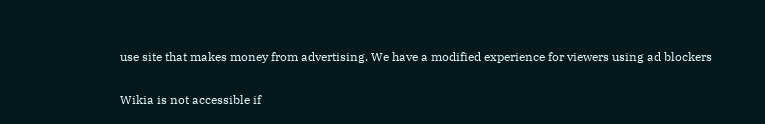use site that makes money from advertising. We have a modified experience for viewers using ad blockers

Wikia is not accessible if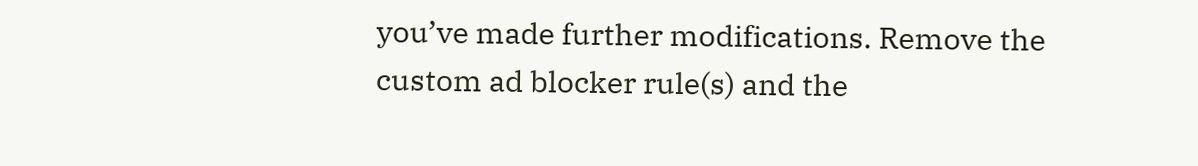you’ve made further modifications. Remove the custom ad blocker rule(s) and the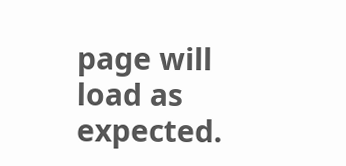page will load as expected.